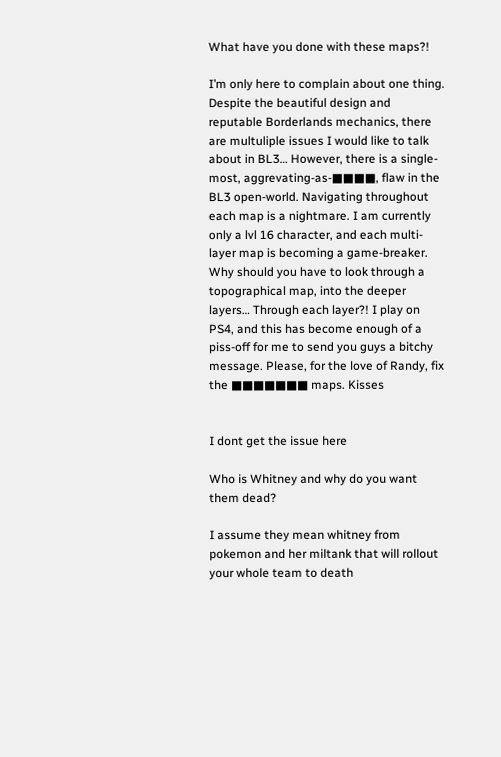What have you done with these maps?!

I’m only here to complain about one thing. Despite the beautiful design and reputable Borderlands mechanics, there are multuliple issues I would like to talk about in BL3… However, there is a single-most, aggrevating-as-■■■■, flaw in the BL3 open-world. Navigating throughout each map is a nightmare. I am currently only a lvl 16 character, and each multi-layer map is becoming a game-breaker. Why should you have to look through a topographical map, into the deeper layers… Through each layer?! I play on PS4, and this has become enough of a piss-off for me to send you guys a bitchy message. Please, for the love of Randy, fix the ■■■■■■■ maps. Kisses


I dont get the issue here

Who is Whitney and why do you want them dead?

I assume they mean whitney from pokemon and her miltank that will rollout your whole team to death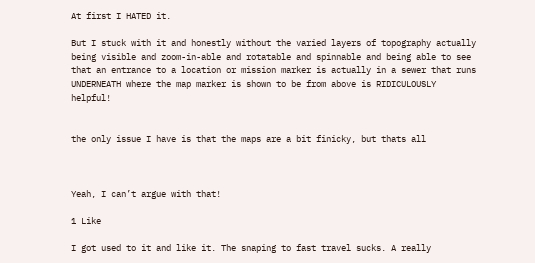At first I HATED it.

But I stuck with it and honestly without the varied layers of topography actually being visible and zoom-in-able and rotatable and spinnable and being able to see that an entrance to a location or mission marker is actually in a sewer that runs UNDERNEATH where the map marker is shown to be from above is RIDICULOUSLY helpful!


the only issue I have is that the maps are a bit finicky, but thats all



Yeah, I can’t argue with that!

1 Like

I got used to it and like it. The snaping to fast travel sucks. A really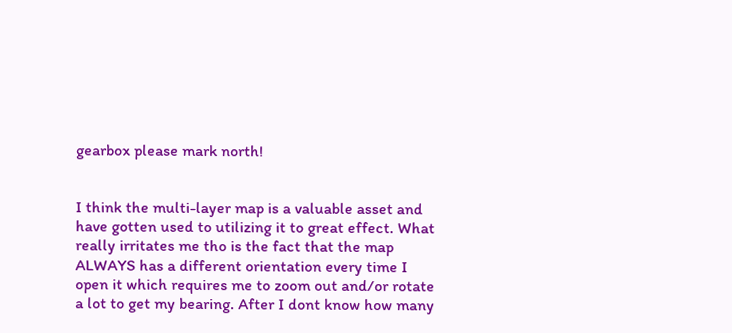gearbox please mark north!


I think the multi-layer map is a valuable asset and have gotten used to utilizing it to great effect. What really irritates me tho is the fact that the map ALWAYS has a different orientation every time I open it which requires me to zoom out and/or rotate a lot to get my bearing. After I dont know how many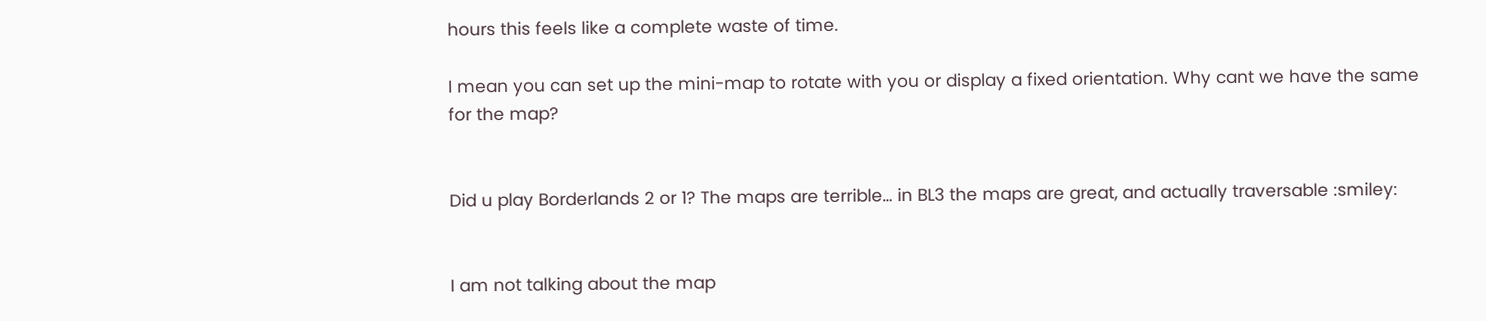hours this feels like a complete waste of time.

I mean you can set up the mini-map to rotate with you or display a fixed orientation. Why cant we have the same for the map?


Did u play Borderlands 2 or 1? The maps are terrible… in BL3 the maps are great, and actually traversable :smiley:


I am not talking about the map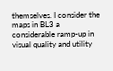themselves. I consider the maps in BL3 a considerable ramp-up in visual quality and utility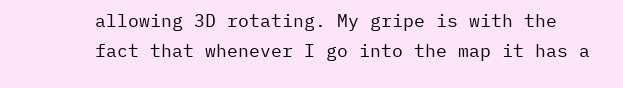allowing 3D rotating. My gripe is with the fact that whenever I go into the map it has a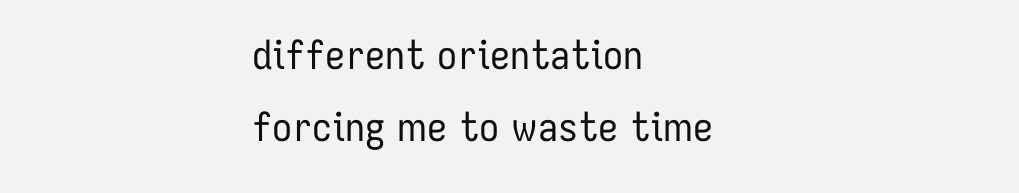different orientation forcing me to waste time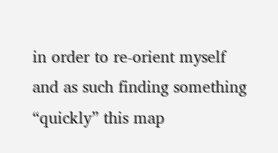in order to re-orient myself and as such finding something “quickly” this map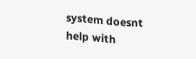system doesnt help with